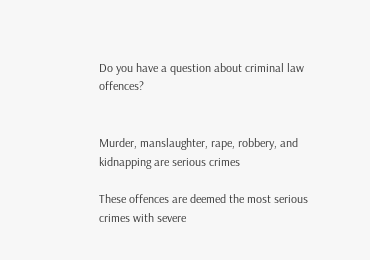Do you have a question about criminal law offences?


Murder, manslaughter, rape, robbery, and kidnapping are serious crimes

These offences are deemed the most serious crimes with severe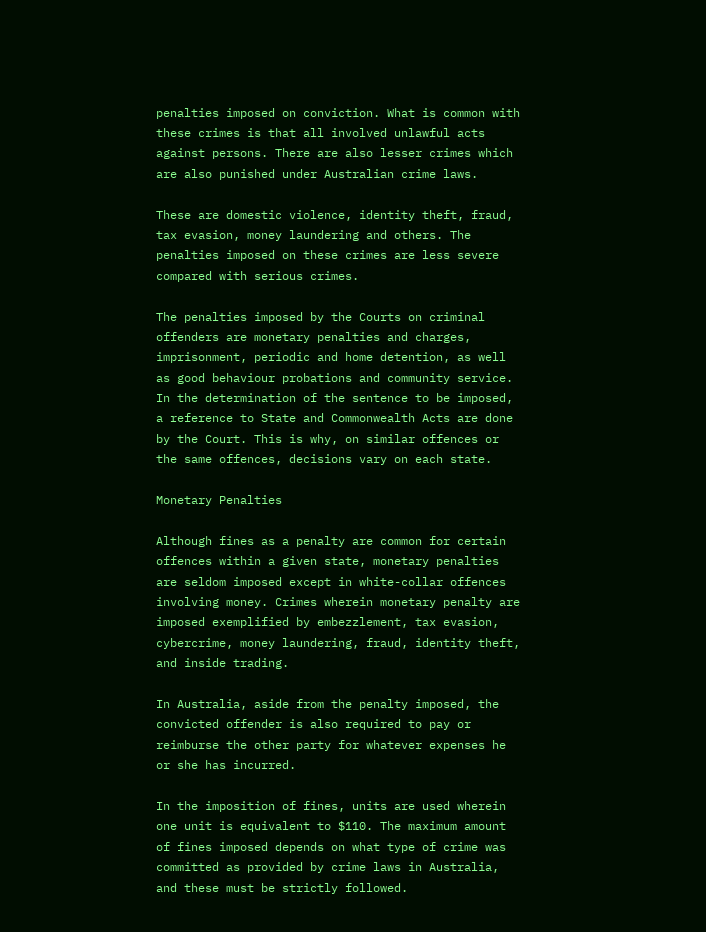penalties imposed on conviction. What is common with these crimes is that all involved unlawful acts against persons. There are also lesser crimes which are also punished under Australian crime laws.

These are domestic violence, identity theft, fraud, tax evasion, money laundering and others. The penalties imposed on these crimes are less severe compared with serious crimes.

The penalties imposed by the Courts on criminal offenders are monetary penalties and charges, imprisonment, periodic and home detention, as well as good behaviour probations and community service. In the determination of the sentence to be imposed, a reference to State and Commonwealth Acts are done by the Court. This is why, on similar offences or the same offences, decisions vary on each state.

Monetary Penalties

Although fines as a penalty are common for certain offences within a given state, monetary penalties are seldom imposed except in white-collar offences involving money. Crimes wherein monetary penalty are imposed exemplified by embezzlement, tax evasion, cybercrime, money laundering, fraud, identity theft, and inside trading.

In Australia, aside from the penalty imposed, the convicted offender is also required to pay or reimburse the other party for whatever expenses he or she has incurred.

In the imposition of fines, units are used wherein one unit is equivalent to $110. The maximum amount of fines imposed depends on what type of crime was committed as provided by crime laws in Australia, and these must be strictly followed.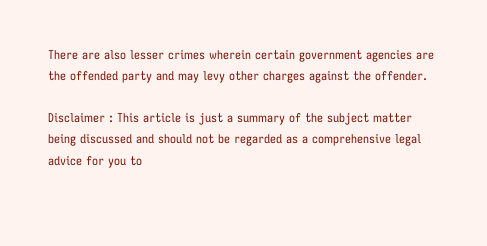There are also lesser crimes wherein certain government agencies are the offended party and may levy other charges against the offender.

Disclaimer : This article is just a summary of the subject matter being discussed and should not be regarded as a comprehensive legal advice for you to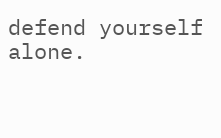defend yourself alone.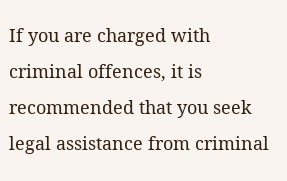If you are charged with criminal offences, it is recommended that you seek legal assistance from criminal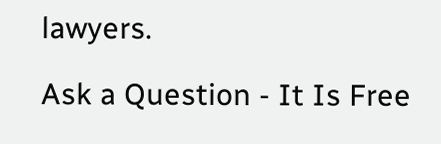lawyers.

Ask a Question - It Is Free